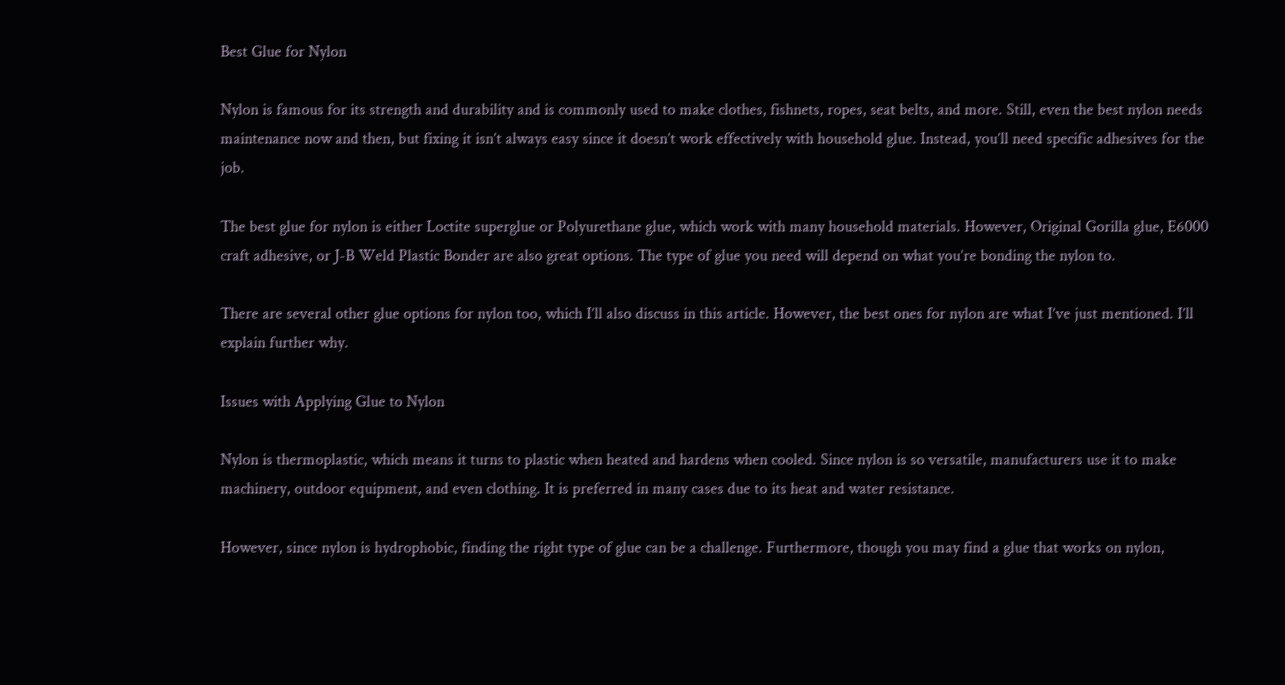Best Glue for Nylon

Nylon is famous for its strength and durability and is commonly used to make clothes, fishnets, ropes, seat belts, and more. Still, even the best nylon needs maintenance now and then, but fixing it isn’t always easy since it doesn’t work effectively with household glue. Instead, you’ll need specific adhesives for the job.

The best glue for nylon is either Loctite superglue or Polyurethane glue, which work with many household materials. However, Original Gorilla glue, E6000 craft adhesive, or J-B Weld Plastic Bonder are also great options. The type of glue you need will depend on what you’re bonding the nylon to.

There are several other glue options for nylon too, which I’ll also discuss in this article. However, the best ones for nylon are what I’ve just mentioned. I’ll explain further why.

Issues with Applying Glue to Nylon

Nylon is thermoplastic, which means it turns to plastic when heated and hardens when cooled. Since nylon is so versatile, manufacturers use it to make machinery, outdoor equipment, and even clothing. It is preferred in many cases due to its heat and water resistance.

However, since nylon is hydrophobic, finding the right type of glue can be a challenge. Furthermore, though you may find a glue that works on nylon,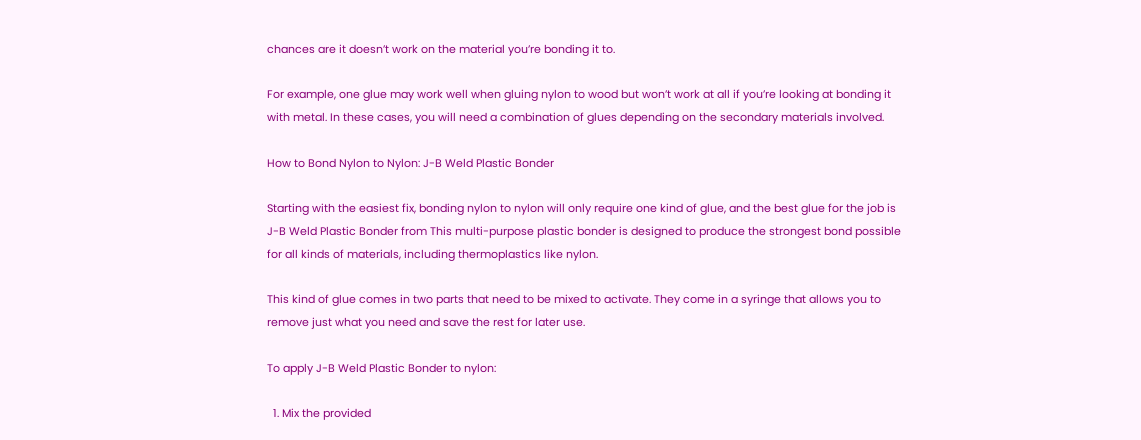chances are it doesn’t work on the material you’re bonding it to.

For example, one glue may work well when gluing nylon to wood but won’t work at all if you’re looking at bonding it with metal. In these cases, you will need a combination of glues depending on the secondary materials involved.

How to Bond Nylon to Nylon: J-B Weld Plastic Bonder

Starting with the easiest fix, bonding nylon to nylon will only require one kind of glue, and the best glue for the job is J-B Weld Plastic Bonder from This multi-purpose plastic bonder is designed to produce the strongest bond possible for all kinds of materials, including thermoplastics like nylon.

This kind of glue comes in two parts that need to be mixed to activate. They come in a syringe that allows you to remove just what you need and save the rest for later use.

To apply J-B Weld Plastic Bonder to nylon:

  1. Mix the provided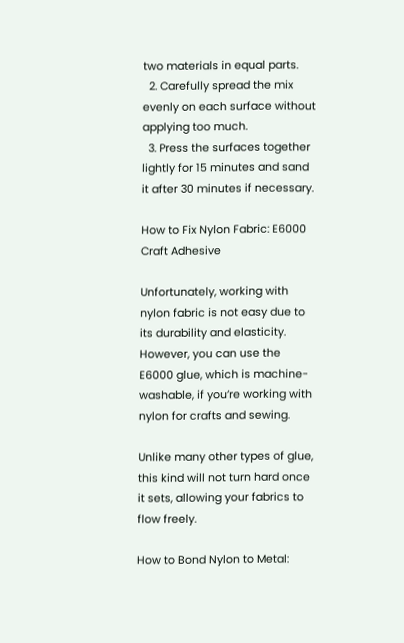two materials in equal parts.
  2. Carefully spread the mix evenly on each surface without applying too much.
  3. Press the surfaces together lightly for 15 minutes and sand it after 30 minutes if necessary.

How to Fix Nylon Fabric: E6000 Craft Adhesive

Unfortunately, working with nylon fabric is not easy due to its durability and elasticity. However, you can use the E6000 glue, which is machine-washable, if you’re working with nylon for crafts and sewing.

Unlike many other types of glue, this kind will not turn hard once it sets, allowing your fabrics to flow freely.

How to Bond Nylon to Metal: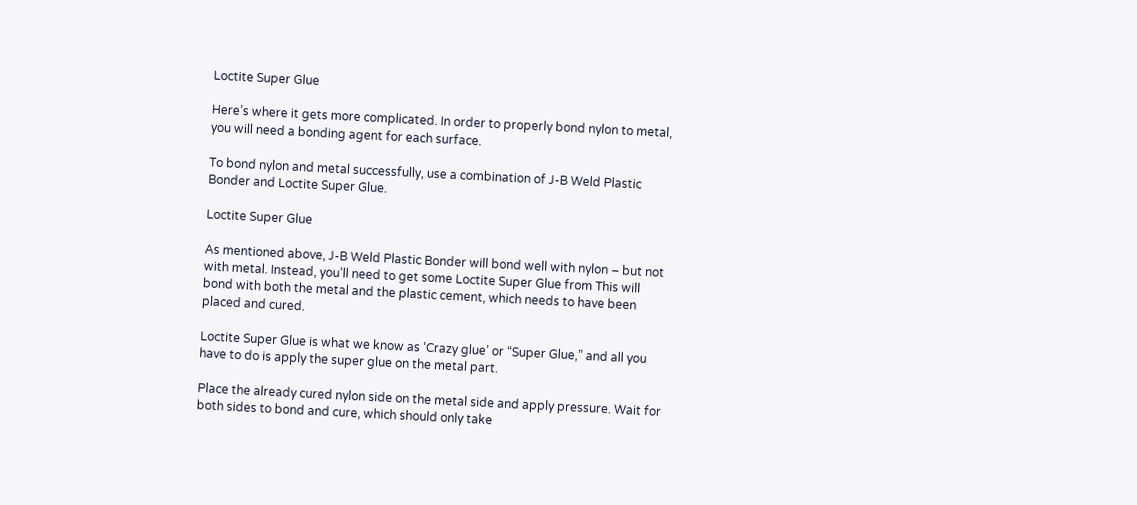Loctite Super Glue

Here’s where it gets more complicated. In order to properly bond nylon to metal, you will need a bonding agent for each surface.

To bond nylon and metal successfully, use a combination of J-B Weld Plastic Bonder and Loctite Super Glue.

Loctite Super Glue

As mentioned above, J-B Weld Plastic Bonder will bond well with nylon – but not with metal. Instead, you’ll need to get some Loctite Super Glue from This will bond with both the metal and the plastic cement, which needs to have been placed and cured.

Loctite Super Glue is what we know as ‘Crazy glue’ or “Super Glue,” and all you have to do is apply the super glue on the metal part.

Place the already cured nylon side on the metal side and apply pressure. Wait for both sides to bond and cure, which should only take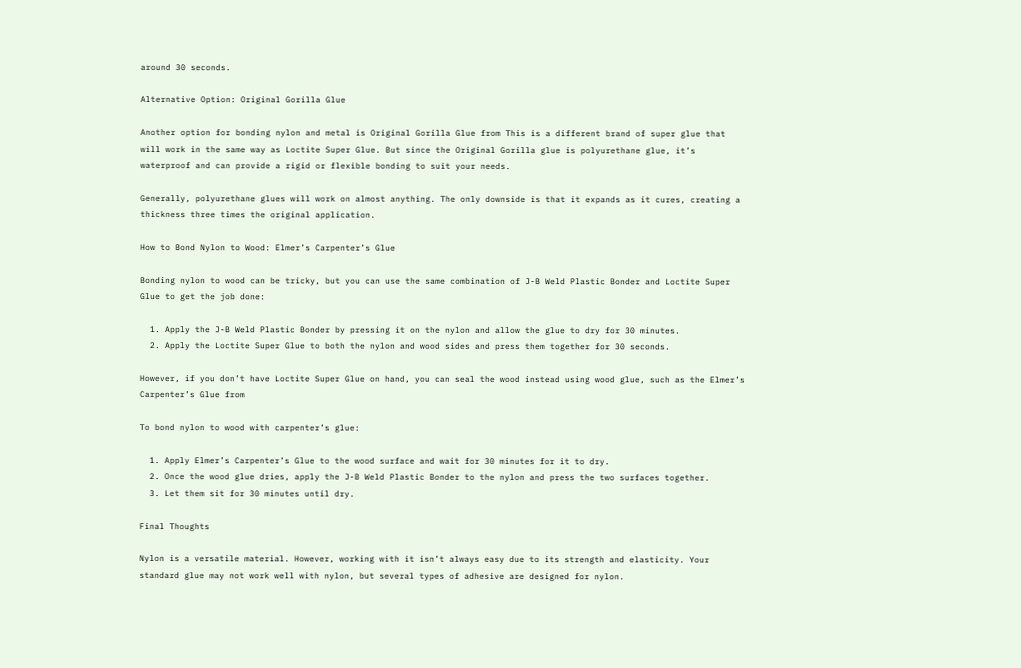around 30 seconds.

Alternative Option: Original Gorilla Glue

Another option for bonding nylon and metal is Original Gorilla Glue from This is a different brand of super glue that will work in the same way as Loctite Super Glue. But since the Original Gorilla glue is polyurethane glue, it’s waterproof and can provide a rigid or flexible bonding to suit your needs.

Generally, polyurethane glues will work on almost anything. The only downside is that it expands as it cures, creating a thickness three times the original application.

How to Bond Nylon to Wood: Elmer’s Carpenter’s Glue

Bonding nylon to wood can be tricky, but you can use the same combination of J-B Weld Plastic Bonder and Loctite Super Glue to get the job done:

  1. Apply the J-B Weld Plastic Bonder by pressing it on the nylon and allow the glue to dry for 30 minutes.
  2. Apply the Loctite Super Glue to both the nylon and wood sides and press them together for 30 seconds.

However, if you don’t have Loctite Super Glue on hand, you can seal the wood instead using wood glue, such as the Elmer’s Carpenter’s Glue from

To bond nylon to wood with carpenter’s glue:

  1. Apply Elmer’s Carpenter’s Glue to the wood surface and wait for 30 minutes for it to dry.
  2. Once the wood glue dries, apply the J-B Weld Plastic Bonder to the nylon and press the two surfaces together.
  3. Let them sit for 30 minutes until dry.

Final Thoughts

Nylon is a versatile material. However, working with it isn’t always easy due to its strength and elasticity. Your standard glue may not work well with nylon, but several types of adhesive are designed for nylon.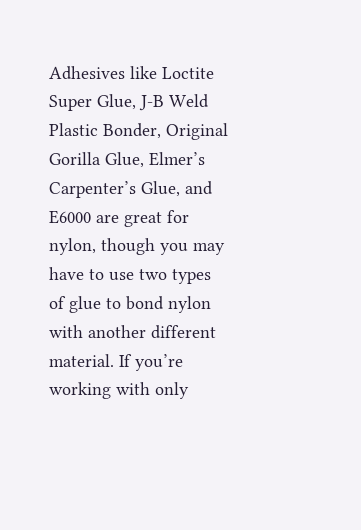Adhesives like Loctite Super Glue, J-B Weld Plastic Bonder, Original Gorilla Glue, Elmer’s Carpenter’s Glue, and E6000 are great for nylon, though you may have to use two types of glue to bond nylon with another different material. If you’re working with only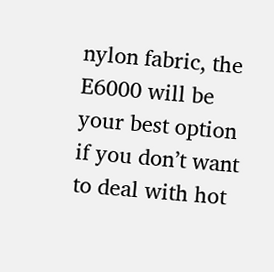nylon fabric, the E6000 will be your best option if you don’t want to deal with hot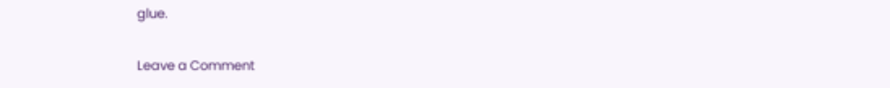glue.

Leave a Comment